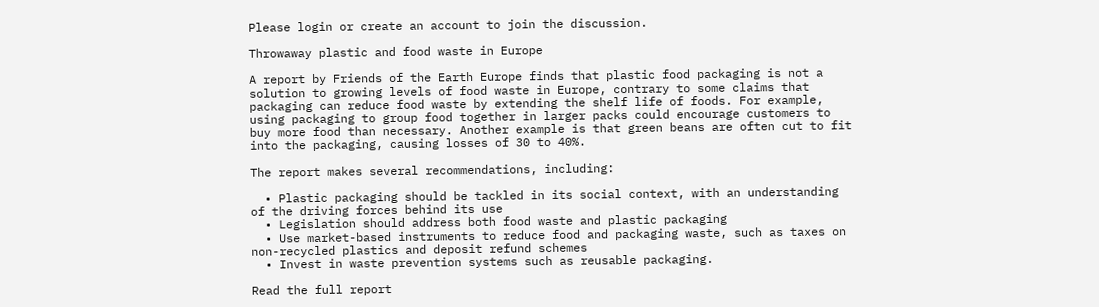Please login or create an account to join the discussion.

Throwaway plastic and food waste in Europe

A report by Friends of the Earth Europe finds that plastic food packaging is not a solution to growing levels of food waste in Europe, contrary to some claims that packaging can reduce food waste by extending the shelf life of foods. For example, using packaging to group food together in larger packs could encourage customers to buy more food than necessary. Another example is that green beans are often cut to fit into the packaging, causing losses of 30 to 40%.

The report makes several recommendations, including:

  • Plastic packaging should be tackled in its social context, with an understanding of the driving forces behind its use
  • Legislation should address both food waste and plastic packaging
  • Use market-based instruments to reduce food and packaging waste, such as taxes on non-recycled plastics and deposit refund schemes
  • Invest in waste prevention systems such as reusable packaging.

Read the full report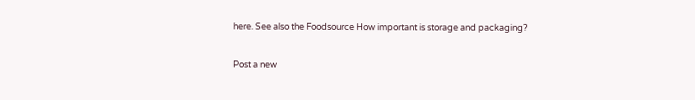here. See also the Foodsource How important is storage and packaging?

Post a new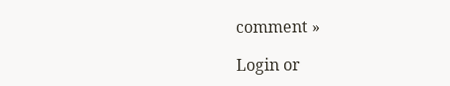comment »

Login or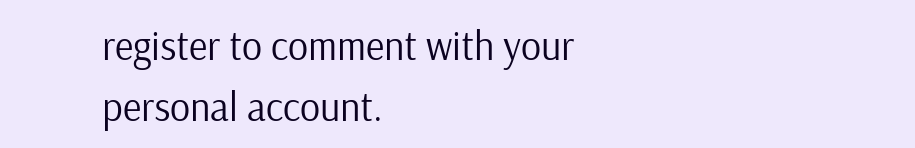register to comment with your personal account.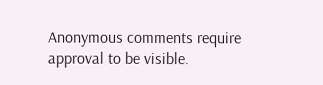Anonymous comments require approval to be visible.